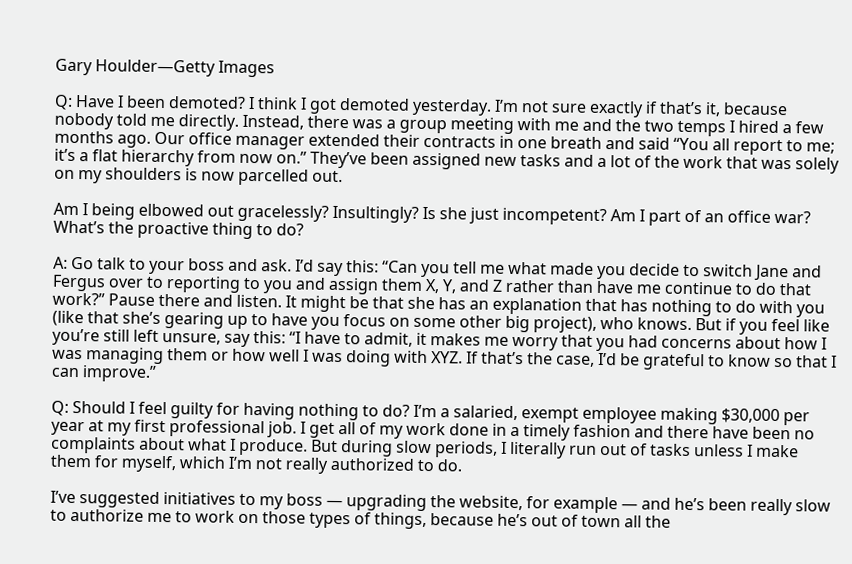Gary Houlder—Getty Images

Q: Have I been demoted? I think I got demoted yesterday. I’m not sure exactly if that’s it, because nobody told me directly. Instead, there was a group meeting with me and the two temps I hired a few months ago. Our office manager extended their contracts in one breath and said “You all report to me; it’s a flat hierarchy from now on.” They’ve been assigned new tasks and a lot of the work that was solely on my shoulders is now parcelled out.

Am I being elbowed out gracelessly? Insultingly? Is she just incompetent? Am I part of an office war? What’s the proactive thing to do?

A: Go talk to your boss and ask. I’d say this: “Can you tell me what made you decide to switch Jane and Fergus over to reporting to you and assign them X, Y, and Z rather than have me continue to do that work?” Pause there and listen. It might be that she has an explanation that has nothing to do with you (like that she’s gearing up to have you focus on some other big project), who knows. But if you feel like you’re still left unsure, say this: “I have to admit, it makes me worry that you had concerns about how I was managing them or how well I was doing with XYZ. If that’s the case, I’d be grateful to know so that I can improve.”

Q: Should I feel guilty for having nothing to do? I’m a salaried, exempt employee making $30,000 per year at my first professional job. I get all of my work done in a timely fashion and there have been no complaints about what I produce. But during slow periods, I literally run out of tasks unless I make them for myself, which I’m not really authorized to do.

I’ve suggested initiatives to my boss — upgrading the website, for example — and he’s been really slow to authorize me to work on those types of things, because he’s out of town all the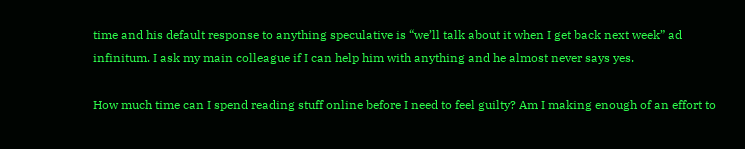time and his default response to anything speculative is “we’ll talk about it when I get back next week” ad infinitum. I ask my main colleague if I can help him with anything and he almost never says yes.

How much time can I spend reading stuff online before I need to feel guilty? Am I making enough of an effort to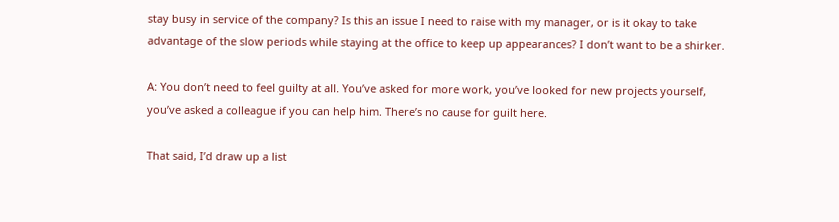stay busy in service of the company? Is this an issue I need to raise with my manager, or is it okay to take advantage of the slow periods while staying at the office to keep up appearances? I don’t want to be a shirker.

A: You don’t need to feel guilty at all. You’ve asked for more work, you’ve looked for new projects yourself, you’ve asked a colleague if you can help him. There’s no cause for guilt here.

That said, I’d draw up a list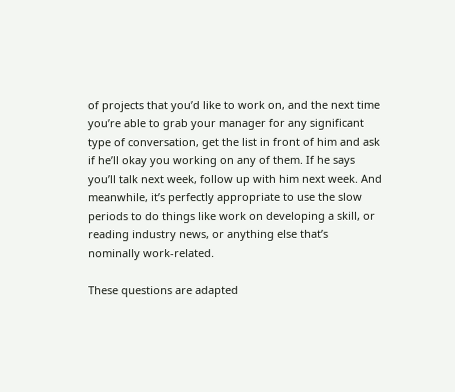of projects that you’d like to work on, and the next time you’re able to grab your manager for any significant type of conversation, get the list in front of him and ask if he’ll okay you working on any of them. If he says you’ll talk next week, follow up with him next week. And meanwhile, it’s perfectly appropriate to use the slow periods to do things like work on developing a skill, or reading industry news, or anything else that’s nominally work-related.

These questions are adapted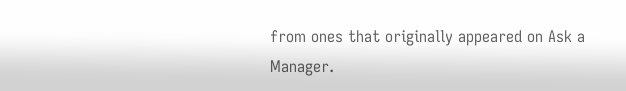from ones that originally appeared on Ask a Manager.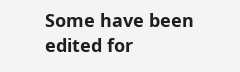Some have been edited for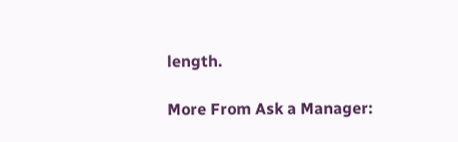length.

More From Ask a Manager: